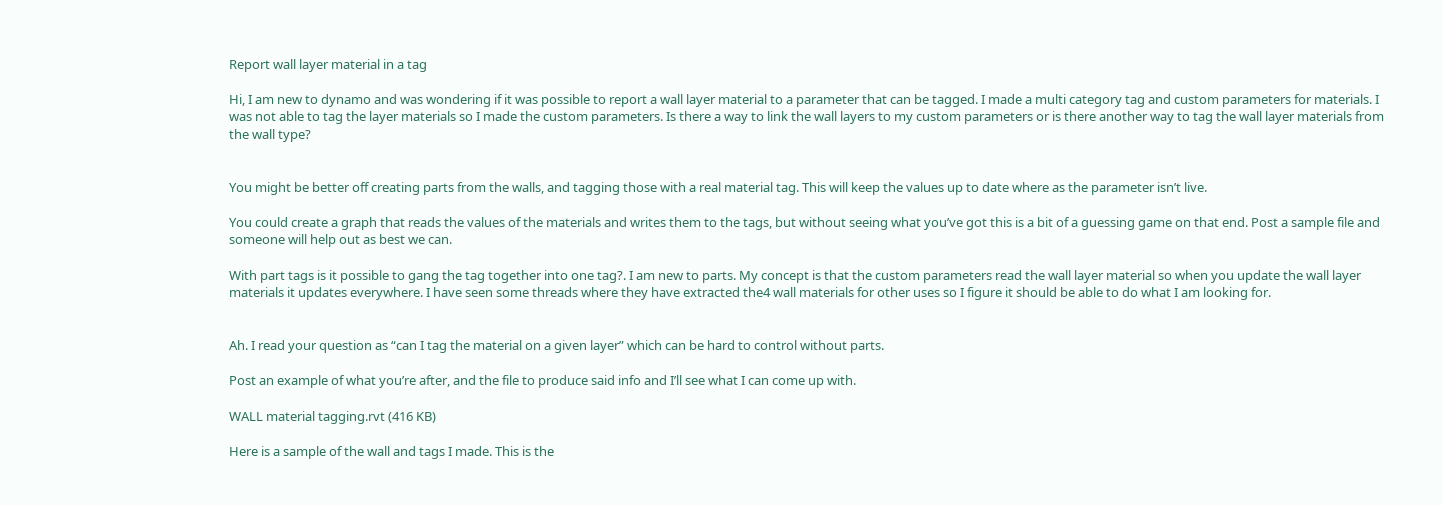Report wall layer material in a tag

Hi, I am new to dynamo and was wondering if it was possible to report a wall layer material to a parameter that can be tagged. I made a multi category tag and custom parameters for materials. I was not able to tag the layer materials so I made the custom parameters. Is there a way to link the wall layers to my custom parameters or is there another way to tag the wall layer materials from the wall type?


You might be better off creating parts from the walls, and tagging those with a real material tag. This will keep the values up to date where as the parameter isn’t live.

You could create a graph that reads the values of the materials and writes them to the tags, but without seeing what you’ve got this is a bit of a guessing game on that end. Post a sample file and someone will help out as best we can.

With part tags is it possible to gang the tag together into one tag?. I am new to parts. My concept is that the custom parameters read the wall layer material so when you update the wall layer materials it updates everywhere. I have seen some threads where they have extracted the4 wall materials for other uses so I figure it should be able to do what I am looking for.


Ah. I read your question as “can I tag the material on a given layer” which can be hard to control without parts.

Post an example of what you’re after, and the file to produce said info and I’ll see what I can come up with.

WALL material tagging.rvt (416 KB)

Here is a sample of the wall and tags I made. This is the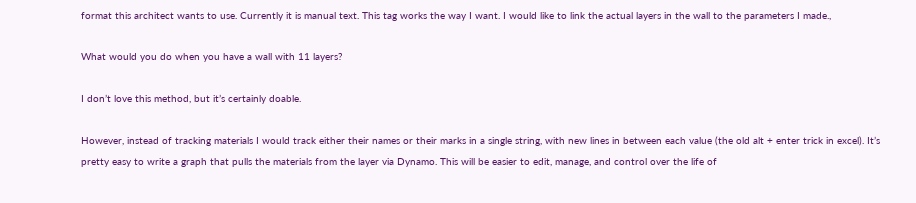format this architect wants to use. Currently it is manual text. This tag works the way I want. I would like to link the actual layers in the wall to the parameters I made.,

What would you do when you have a wall with 11 layers?

I don’t love this method, but it’s certainly doable.

However, instead of tracking materials I would track either their names or their marks in a single string, with new lines in between each value (the old alt + enter trick in excel). It’s pretty easy to write a graph that pulls the materials from the layer via Dynamo. This will be easier to edit, manage, and control over the life of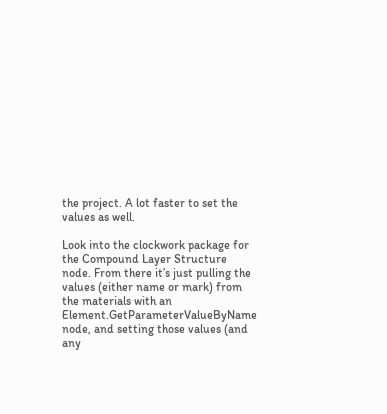the project. A lot faster to set the values as well.

Look into the clockwork package for the Compound Layer Structure node. From there it’s just pulling the values (either name or mark) from the materials with an Element.GetParameterValueByName node, and setting those values (and any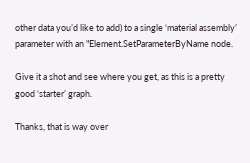other data you’d like to add) to a single ‘material assembly’ parameter with an "Element.SetParameterByName node.

Give it a shot and see where you get, as this is a pretty good ‘starter’ graph.

Thanks, that is way over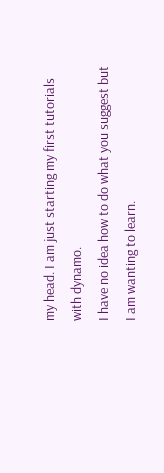my head. I am just starting my first tutorials with dynamo.
I have no idea how to do what you suggest but I am wanting to learn.